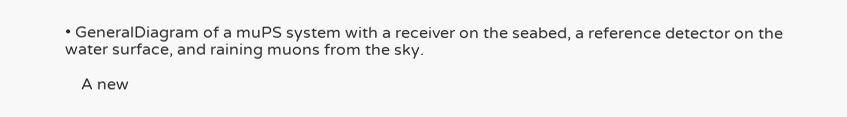• GeneralDiagram of a muPS system with a receiver on the seabed, a reference detector on the water surface, and raining muons from the sky.

    A new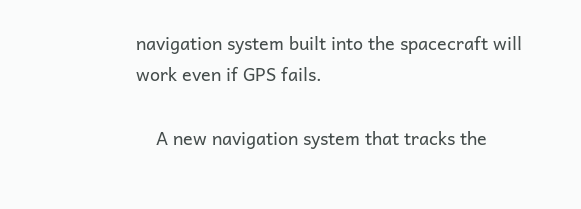navigation system built into the spacecraft will work even if GPS fails.

    A new navigation system that tracks the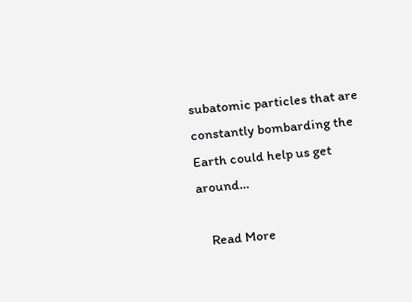subatomic particles that are constantly bombarding the Earth could help us get around…

    Read More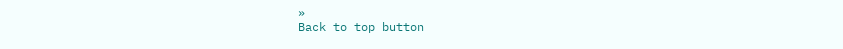»
Back to top button